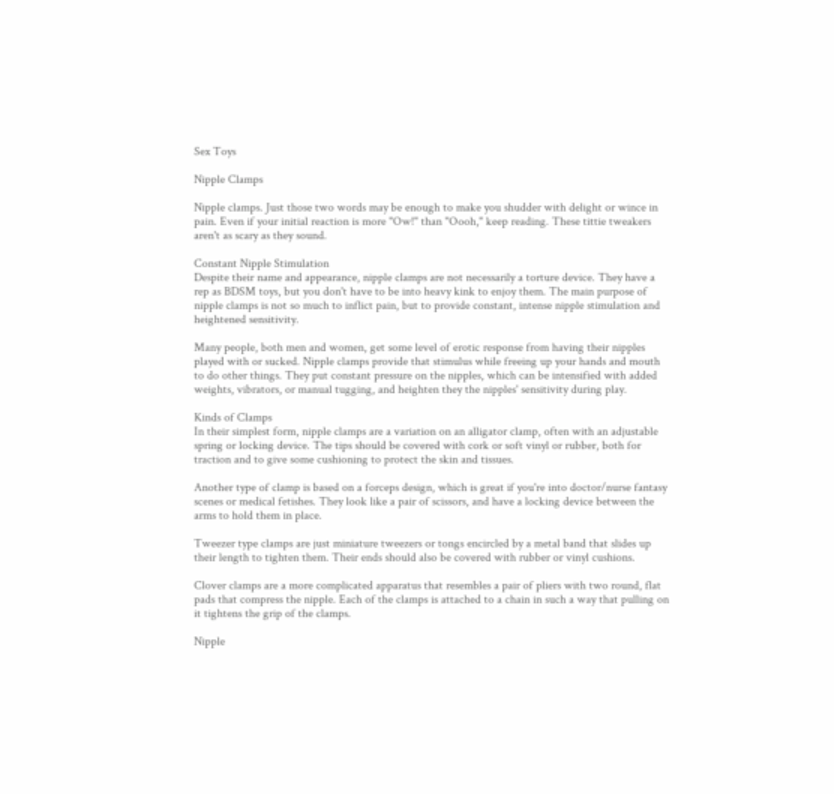Sex Toys

Nipple Clamps

Nipple clamps. Just those two words may be enough to make you shudder with delight or wince in pain. Even if your initial reaction is more "Ow!" than "Oooh," keep reading. These tittie tweakers aren't as scary as they sound.

Constant Nipple Stimulation
Despite their name and appearance, nipple clamps are not necessarily a torture device. They have a rep as BDSM toys, but you don't have to be into heavy kink to enjoy them. The main purpose of nipple clamps is not so much to inflict pain, but to provide constant, intense nipple stimulation and heightened sensitivity.

Many people, both men and women, get some level of erotic response from having their nipples played with or sucked. Nipple clamps provide that stimulus while freeing up your hands and mouth to do other things. They put constant pressure on the nipples, which can be intensified with added weights, vibrators, or manual tugging, and heighten they the nipples' sensitivity during play.

Kinds of Clamps
In their simplest form, nipple clamps are a variation on an alligator clamp, often with an adjustable spring or locking device. The tips should be covered with cork or soft vinyl or rubber, both for traction and to give some cushioning to protect the skin and tissues.

Another type of clamp is based on a forceps design, which is great if you're into doctor/nurse fantasy scenes or medical fetishes. They look like a pair of scissors, and have a locking device between the arms to hold them in place.

Tweezer type clamps are just miniature tweezers or tongs encircled by a metal band that slides up their length to tighten them. Their ends should also be covered with rubber or vinyl cushions.

Clover clamps are a more complicated apparatus that resembles a pair of pliers with two round, flat pads that compress the nipple. Each of the clamps is attached to a chain in such a way that pulling on it tightens the grip of the clamps.

Nipple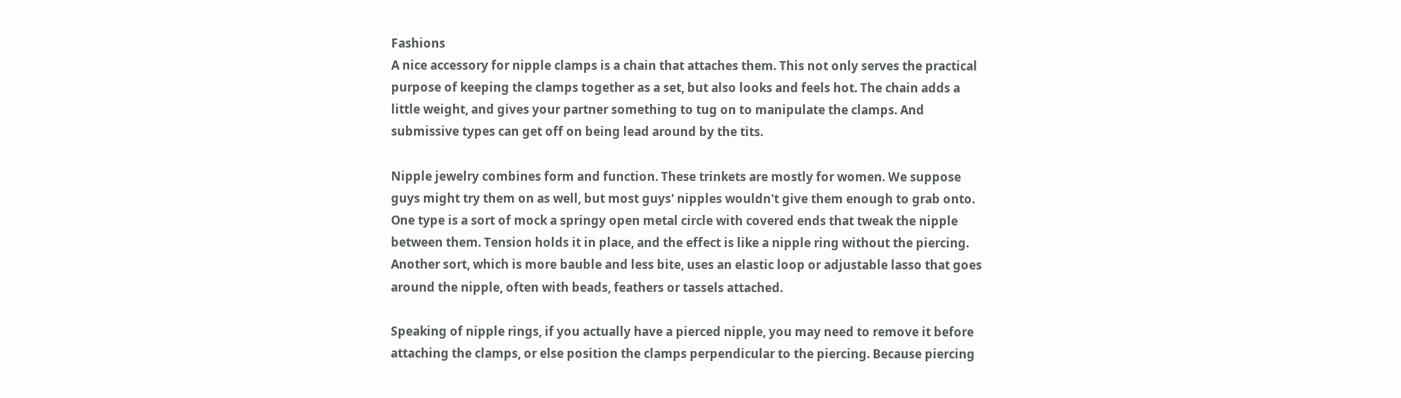Fashions
A nice accessory for nipple clamps is a chain that attaches them. This not only serves the practical purpose of keeping the clamps together as a set, but also looks and feels hot. The chain adds a little weight, and gives your partner something to tug on to manipulate the clamps. And submissive types can get off on being lead around by the tits.

Nipple jewelry combines form and function. These trinkets are mostly for women. We suppose guys might try them on as well, but most guys' nipples wouldn't give them enough to grab onto. One type is a sort of mock a springy open metal circle with covered ends that tweak the nipple between them. Tension holds it in place, and the effect is like a nipple ring without the piercing. Another sort, which is more bauble and less bite, uses an elastic loop or adjustable lasso that goes around the nipple, often with beads, feathers or tassels attached.

Speaking of nipple rings, if you actually have a pierced nipple, you may need to remove it before attaching the clamps, or else position the clamps perpendicular to the piercing. Because piercing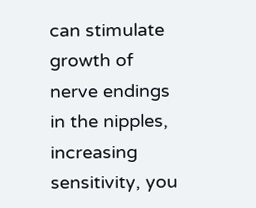can stimulate growth of nerve endings in the nipples, increasing sensitivity, you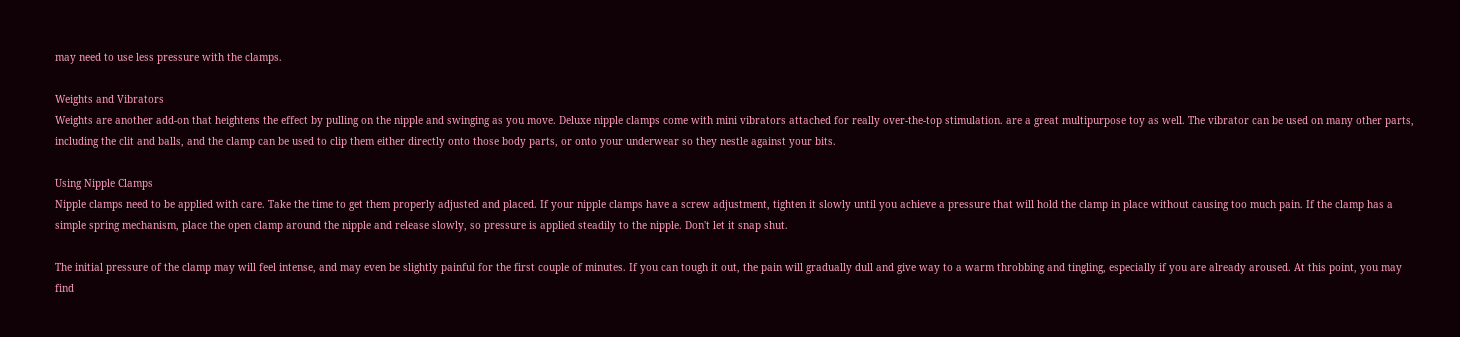may need to use less pressure with the clamps.

Weights and Vibrators
Weights are another add-on that heightens the effect by pulling on the nipple and swinging as you move. Deluxe nipple clamps come with mini vibrators attached for really over-the-top stimulation. are a great multipurpose toy as well. The vibrator can be used on many other parts, including the clit and balls, and the clamp can be used to clip them either directly onto those body parts, or onto your underwear so they nestle against your bits.

Using Nipple Clamps
Nipple clamps need to be applied with care. Take the time to get them properly adjusted and placed. If your nipple clamps have a screw adjustment, tighten it slowly until you achieve a pressure that will hold the clamp in place without causing too much pain. If the clamp has a simple spring mechanism, place the open clamp around the nipple and release slowly, so pressure is applied steadily to the nipple. Don't let it snap shut.

The initial pressure of the clamp may will feel intense, and may even be slightly painful for the first couple of minutes. If you can tough it out, the pain will gradually dull and give way to a warm throbbing and tingling, especially if you are already aroused. At this point, you may find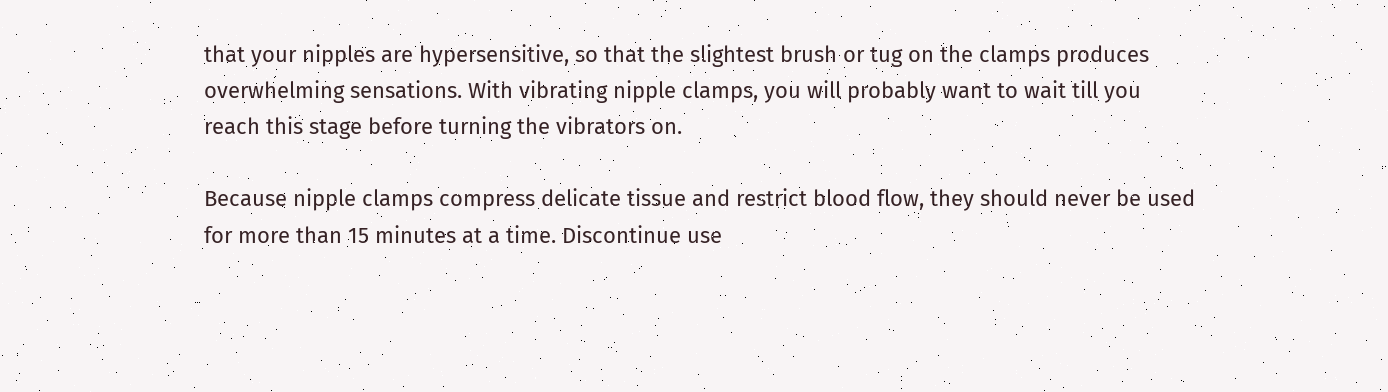that your nipples are hypersensitive, so that the slightest brush or tug on the clamps produces overwhelming sensations. With vibrating nipple clamps, you will probably want to wait till you reach this stage before turning the vibrators on.

Because nipple clamps compress delicate tissue and restrict blood flow, they should never be used for more than 15 minutes at a time. Discontinue use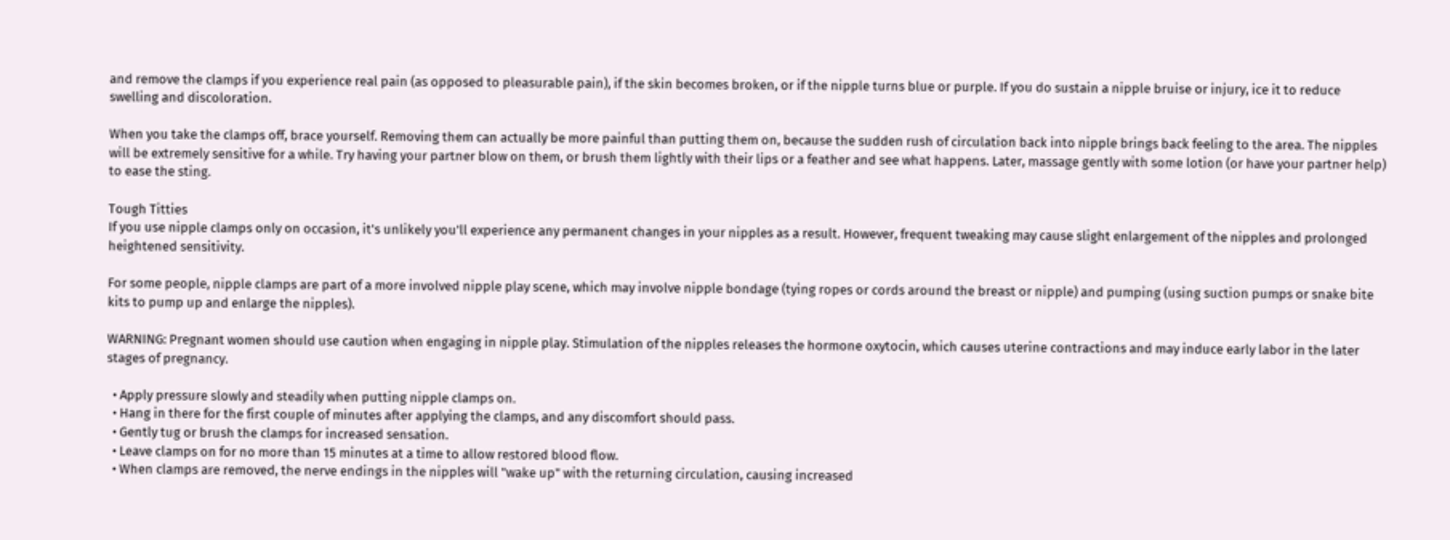and remove the clamps if you experience real pain (as opposed to pleasurable pain), if the skin becomes broken, or if the nipple turns blue or purple. If you do sustain a nipple bruise or injury, ice it to reduce swelling and discoloration.

When you take the clamps off, brace yourself. Removing them can actually be more painful than putting them on, because the sudden rush of circulation back into nipple brings back feeling to the area. The nipples will be extremely sensitive for a while. Try having your partner blow on them, or brush them lightly with their lips or a feather and see what happens. Later, massage gently with some lotion (or have your partner help) to ease the sting.

Tough Titties
If you use nipple clamps only on occasion, it's unlikely you'll experience any permanent changes in your nipples as a result. However, frequent tweaking may cause slight enlargement of the nipples and prolonged heightened sensitivity.

For some people, nipple clamps are part of a more involved nipple play scene, which may involve nipple bondage (tying ropes or cords around the breast or nipple) and pumping (using suction pumps or snake bite kits to pump up and enlarge the nipples).

WARNING: Pregnant women should use caution when engaging in nipple play. Stimulation of the nipples releases the hormone oxytocin, which causes uterine contractions and may induce early labor in the later stages of pregnancy.

  • Apply pressure slowly and steadily when putting nipple clamps on.
  • Hang in there for the first couple of minutes after applying the clamps, and any discomfort should pass.
  • Gently tug or brush the clamps for increased sensation.
  • Leave clamps on for no more than 15 minutes at a time to allow restored blood flow.
  • When clamps are removed, the nerve endings in the nipples will "wake up" with the returning circulation, causing increased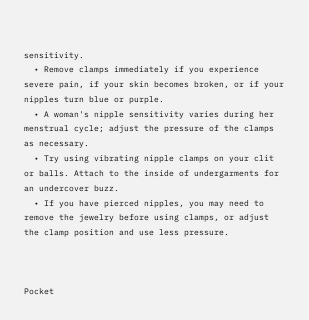sensitivity.
  • Remove clamps immediately if you experience severe pain, if your skin becomes broken, or if your nipples turn blue or purple.
  • A woman's nipple sensitivity varies during her menstrual cycle; adjust the pressure of the clamps as necessary.
  • Try using vibrating nipple clamps on your clit or balls. Attach to the inside of undergarments for an undercover buzz.
  • If you have pierced nipples, you may need to remove the jewelry before using clamps, or adjust the clamp position and use less pressure.



Pocket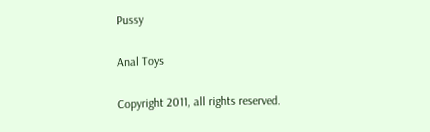Pussy

Anal Toys

Copyright 2011, all rights reserved.